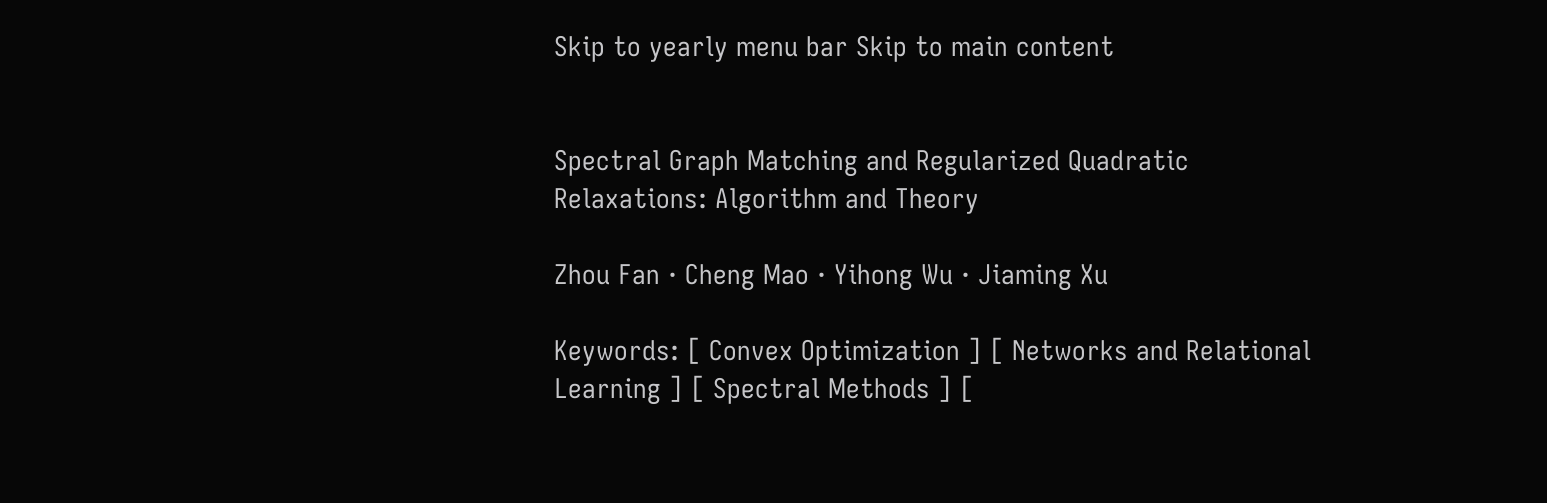Skip to yearly menu bar Skip to main content


Spectral Graph Matching and Regularized Quadratic Relaxations: Algorithm and Theory

Zhou Fan · Cheng Mao · Yihong Wu · Jiaming Xu

Keywords: [ Convex Optimization ] [ Networks and Relational Learning ] [ Spectral Methods ] [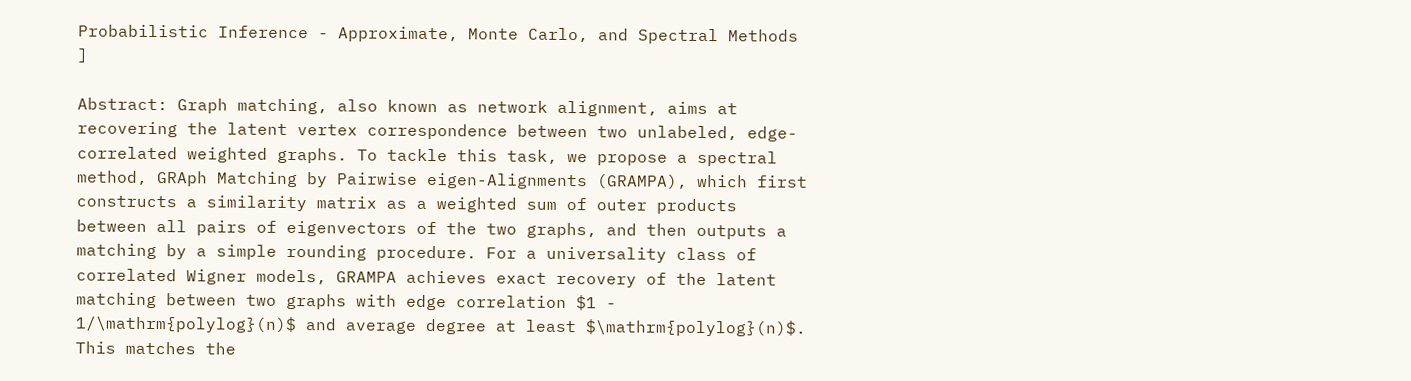Probabilistic Inference - Approximate, Monte Carlo, and Spectral Methods ]

Abstract: Graph matching, also known as network alignment, aims at recovering the latent vertex correspondence between two unlabeled, edge-correlated weighted graphs. To tackle this task, we propose a spectral method, GRAph Matching by Pairwise eigen-Alignments (GRAMPA), which first constructs a similarity matrix as a weighted sum of outer products between all pairs of eigenvectors of the two graphs, and then outputs a matching by a simple rounding procedure. For a universality class of correlated Wigner models, GRAMPA achieves exact recovery of the latent matching between two graphs with edge correlation $1 - 1/\mathrm{polylog}(n)$ and average degree at least $\mathrm{polylog}(n)$. This matches the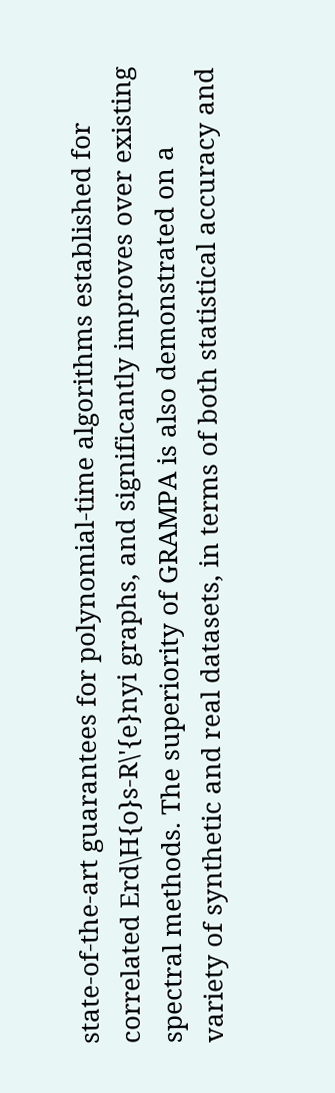state-of-the-art guarantees for polynomial-time algorithms established for correlated Erd\H{o}s-R\'{e}nyi graphs, and significantly improves over existing spectral methods. The superiority of GRAMPA is also demonstrated on a variety of synthetic and real datasets, in terms of both statistical accuracy and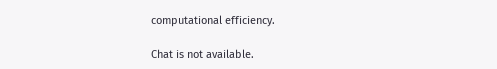computational efficiency.

Chat is not available.